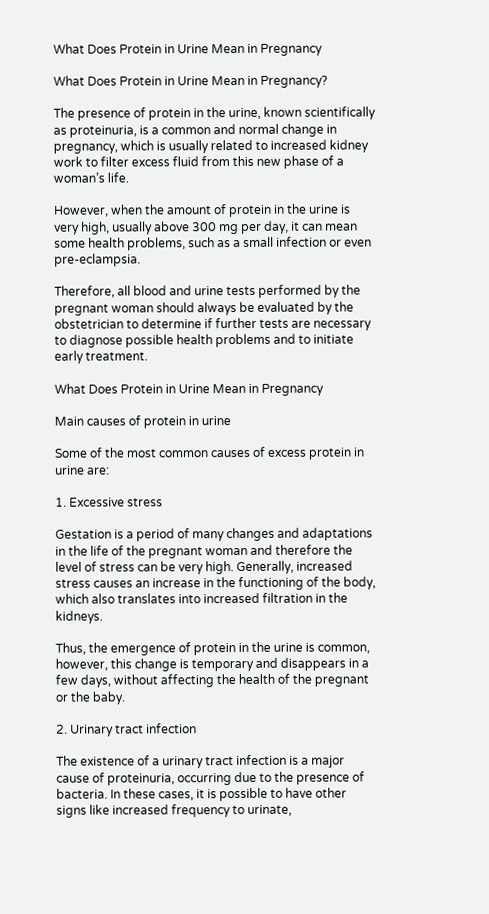What Does Protein in Urine Mean in Pregnancy

What Does Protein in Urine Mean in Pregnancy?

The presence of protein in the urine, known scientifically as proteinuria, is a common and normal change in pregnancy, which is usually related to increased kidney work to filter excess fluid from this new phase of a woman’s life.

However, when the amount of protein in the urine is very high, usually above 300 mg per day, it can mean some health problems, such as a small infection or even pre-eclampsia.

Therefore, all blood and urine tests performed by the pregnant woman should always be evaluated by the obstetrician to determine if further tests are necessary to diagnose possible health problems and to initiate early treatment.

What Does Protein in Urine Mean in Pregnancy

Main causes of protein in urine

Some of the most common causes of excess protein in urine are:

1. Excessive stress

Gestation is a period of many changes and adaptations in the life of the pregnant woman and therefore the level of stress can be very high. Generally, increased stress causes an increase in the functioning of the body, which also translates into increased filtration in the kidneys.

Thus, the emergence of protein in the urine is common, however, this change is temporary and disappears in a few days, without affecting the health of the pregnant or the baby.

2. Urinary tract infection

The existence of a urinary tract infection is a major cause of proteinuria, occurring due to the presence of bacteria. In these cases, it is possible to have other signs like increased frequency to urinate,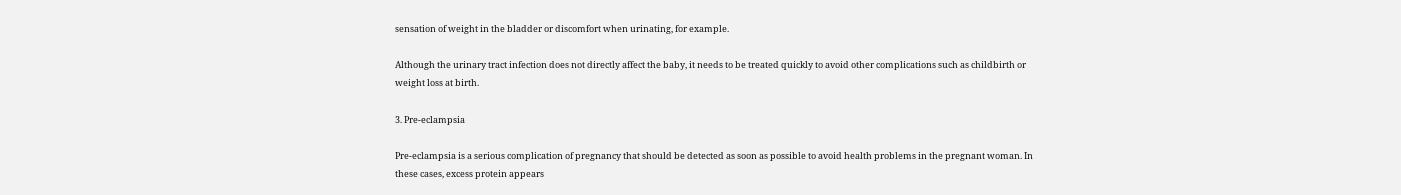sensation of weight in the bladder or discomfort when urinating, for example.

Although the urinary tract infection does not directly affect the baby, it needs to be treated quickly to avoid other complications such as childbirth or weight loss at birth.

3. Pre-eclampsia

Pre-eclampsia is a serious complication of pregnancy that should be detected as soon as possible to avoid health problems in the pregnant woman. In these cases, excess protein appears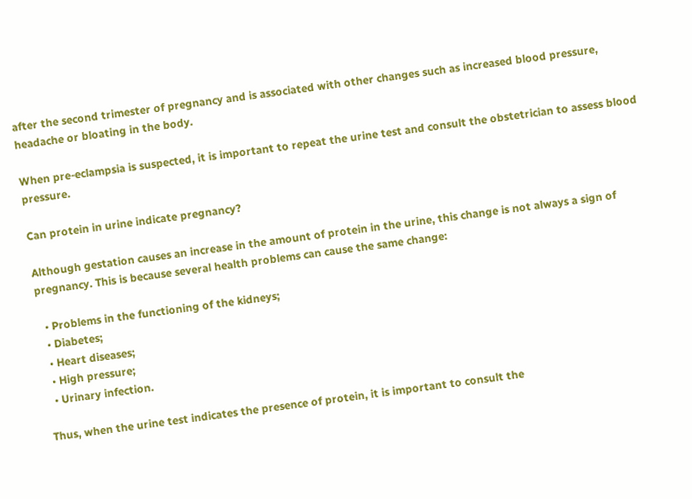after the second trimester of pregnancy and is associated with other changes such as increased blood pressure, headache or bloating in the body.

When pre-eclampsia is suspected, it is important to repeat the urine test and consult the obstetrician to assess blood pressure.

Can protein in urine indicate pregnancy?

Although gestation causes an increase in the amount of protein in the urine, this change is not always a sign of pregnancy. This is because several health problems can cause the same change:

  • Problems in the functioning of the kidneys;
  • Diabetes;
  • Heart diseases;
  • High pressure;
  • Urinary infection.

Thus, when the urine test indicates the presence of protein, it is important to consult the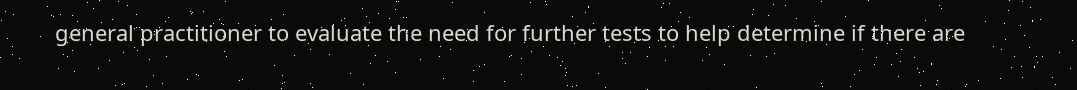general practitioner to evaluate the need for further tests to help determine if there are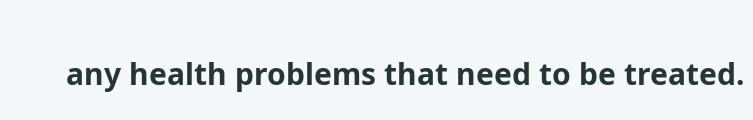any health problems that need to be treated.